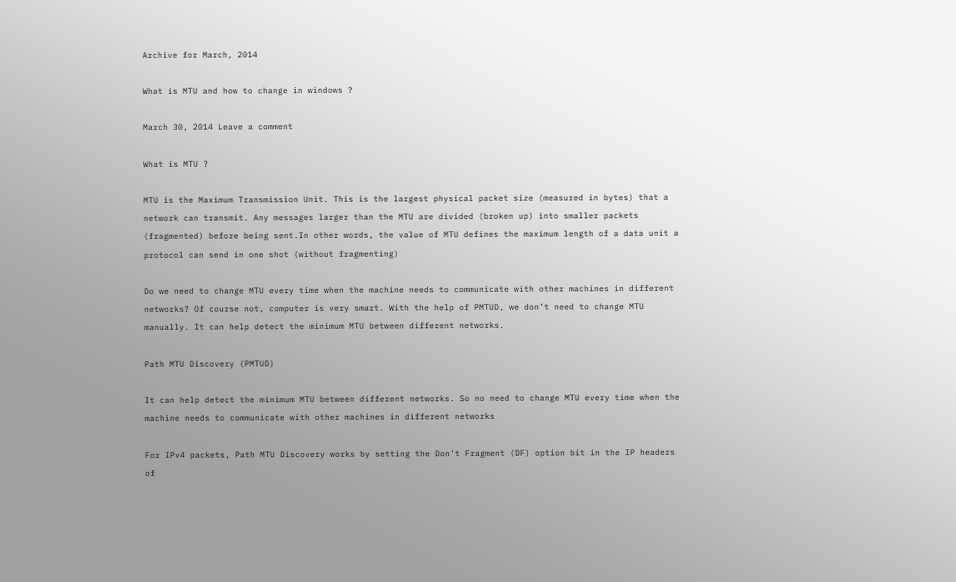Archive for March, 2014

What is MTU and how to change in windows ?

March 30, 2014 Leave a comment

What is MTU ?

MTU is the Maximum Transmission Unit. This is the largest physical packet size (measured in bytes) that a network can transmit. Any messages larger than the MTU are divided (broken up) into smaller packets (fragmented) before being sent.In other words, the value of MTU defines the maximum length of a data unit a protocol can send in one shot (without fragmenting)

Do we need to change MTU every time when the machine needs to communicate with other machines in different networks? Of course not, computer is very smart. With the help of PMTUD, we don’t need to change MTU manually. It can help detect the minimum MTU between different networks.

Path MTU Discovery (PMTUD)

It can help detect the minimum MTU between different networks. So no need to change MTU every time when the machine needs to communicate with other machines in different networks

For IPv4 packets, Path MTU Discovery works by setting the Don’t Fragment (DF) option bit in the IP headers of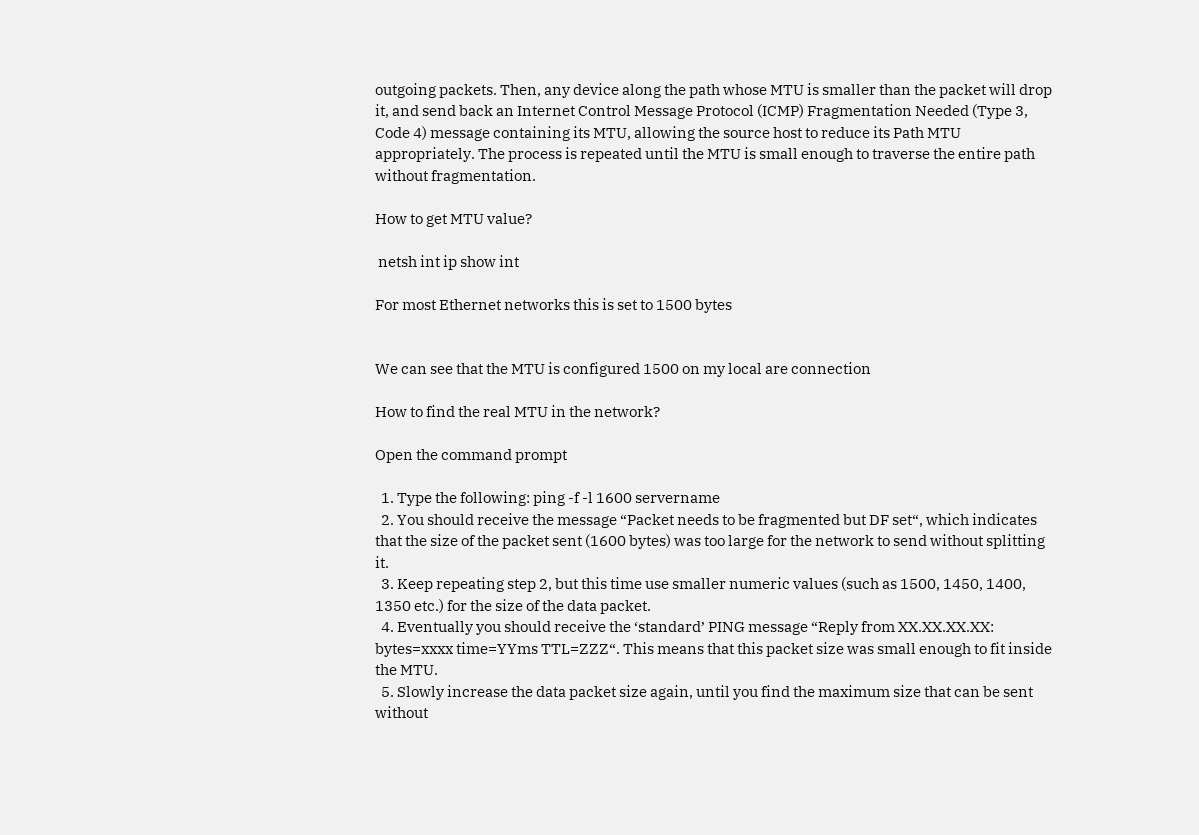outgoing packets. Then, any device along the path whose MTU is smaller than the packet will drop it, and send back an Internet Control Message Protocol (ICMP) Fragmentation Needed (Type 3, Code 4) message containing its MTU, allowing the source host to reduce its Path MTU appropriately. The process is repeated until the MTU is small enough to traverse the entire path without fragmentation.

How to get MTU value?

 netsh int ip show int

For most Ethernet networks this is set to 1500 bytes


We can see that the MTU is configured 1500 on my local are connection

How to find the real MTU in the network?

Open the command prompt

  1. Type the following: ping -f -l 1600 servername
  2. You should receive the message “Packet needs to be fragmented but DF set“, which indicates that the size of the packet sent (1600 bytes) was too large for the network to send without splitting it.
  3. Keep repeating step 2, but this time use smaller numeric values (such as 1500, 1450, 1400, 1350 etc.) for the size of the data packet.
  4. Eventually you should receive the ‘standard’ PING message “Reply from XX.XX.XX.XX: bytes=xxxx time=YYms TTL=ZZZ“. This means that this packet size was small enough to fit inside the MTU.
  5. Slowly increase the data packet size again, until you find the maximum size that can be sent without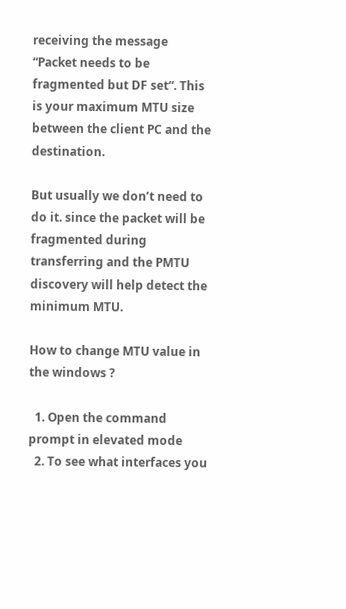receiving the message “Packet needs to be fragmented but DF set“. This is your maximum MTU size between the client PC and the destination.

But usually we don’t need to do it. since the packet will be fragmented during transferring and the PMTU discovery will help detect the minimum MTU.

How to change MTU value in the windows ?

  1. Open the command prompt in elevated mode
  2. To see what interfaces you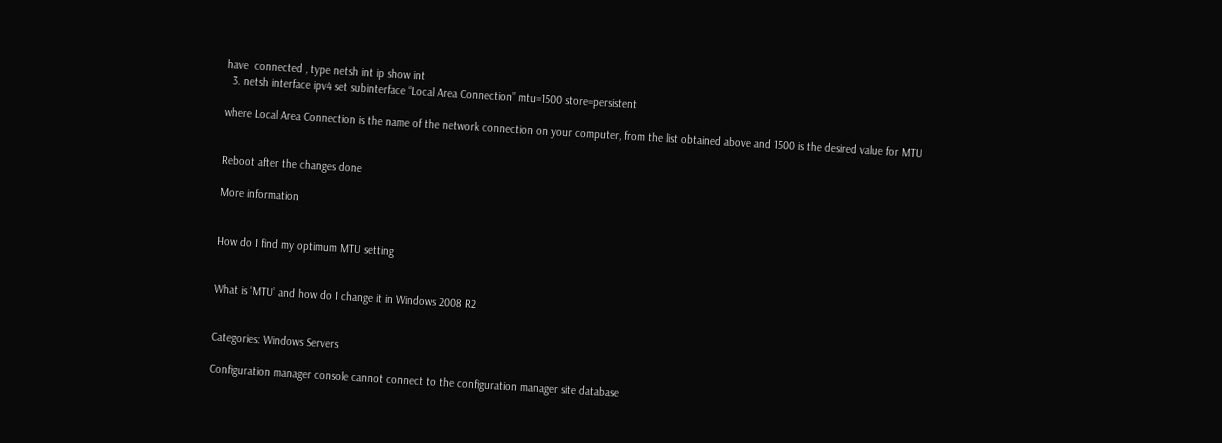have  connected , type netsh int ip show int
  3. netsh interface ipv4 set subinterface “Local Area Connection” mtu=1500 store=persistent

where Local Area Connection is the name of the network connection on your computer, from the list obtained above and 1500 is the desired value for MTU


Reboot after the changes done

More information


How do I find my optimum MTU setting


What is ‘MTU’ and how do I change it in Windows 2008 R2


Categories: Windows Servers

Configuration manager console cannot connect to the configuration manager site database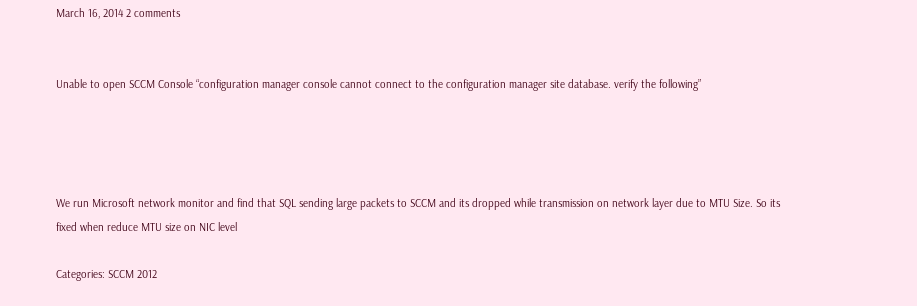March 16, 2014 2 comments


Unable to open SCCM Console “configuration manager console cannot connect to the configuration manager site database. verify the following”




We run Microsoft network monitor and find that SQL sending large packets to SCCM and its dropped while transmission on network layer due to MTU Size. So its fixed when reduce MTU size on NIC level

Categories: SCCM 2012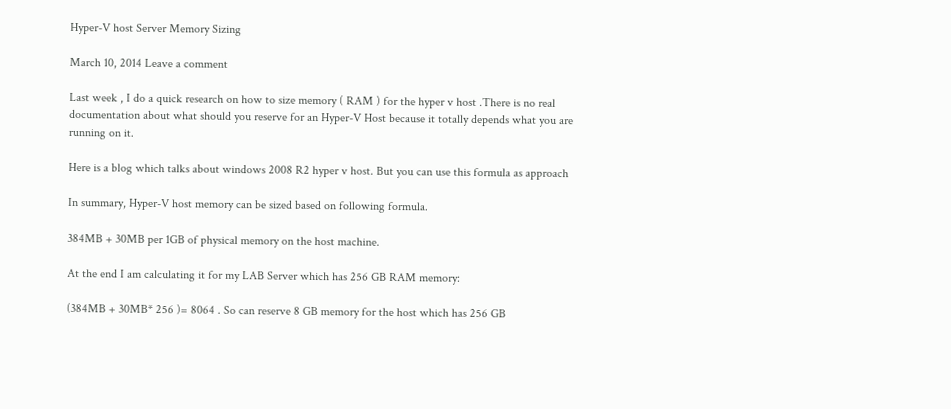Hyper-V host Server Memory Sizing

March 10, 2014 Leave a comment

Last week , I do a quick research on how to size memory ( RAM ) for the hyper v host .There is no real documentation about what should you reserve for an Hyper-V Host because it totally depends what you are running on it.

Here is a blog which talks about windows 2008 R2 hyper v host. But you can use this formula as approach

In summary, Hyper-V host memory can be sized based on following formula.

384MB + 30MB per 1GB of physical memory on the host machine.

At the end I am calculating it for my LAB Server which has 256 GB RAM memory:

(384MB + 30MB* 256 )= 8064 . So can reserve 8 GB memory for the host which has 256 GB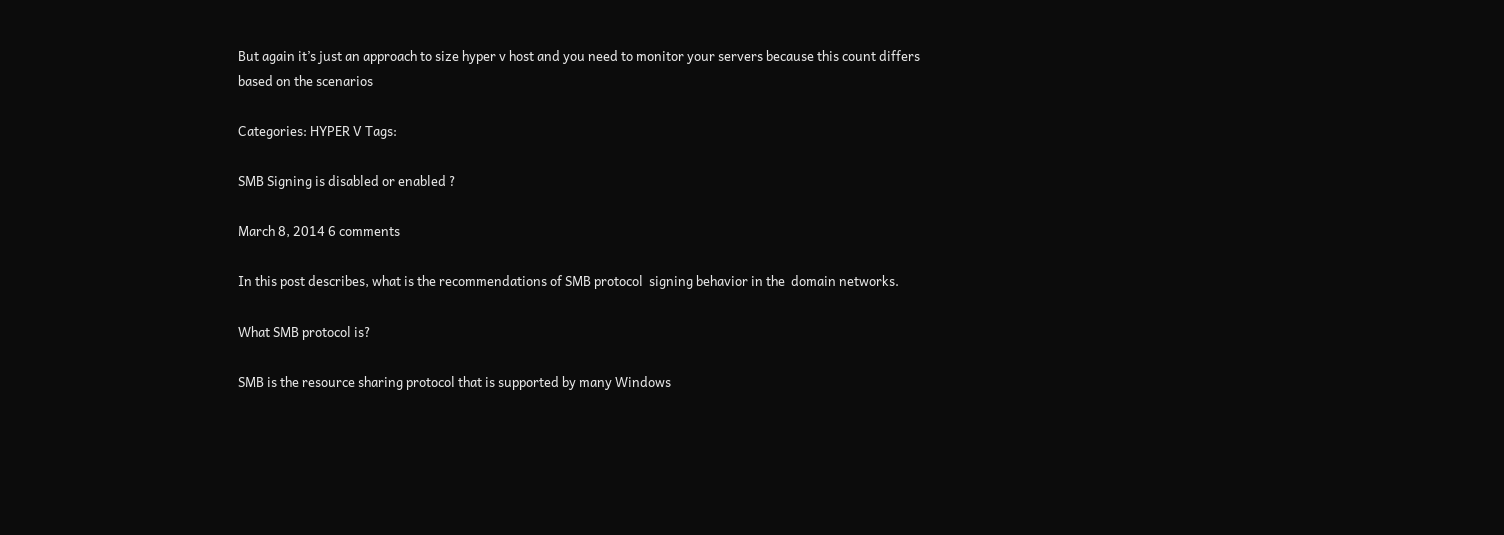But again it’s just an approach to size hyper v host and you need to monitor your servers because this count differs based on the scenarios

Categories: HYPER V Tags:

SMB Signing is disabled or enabled ?

March 8, 2014 6 comments

In this post describes, what is the recommendations of SMB protocol  signing behavior in the  domain networks.

What SMB protocol is?

SMB is the resource sharing protocol that is supported by many Windows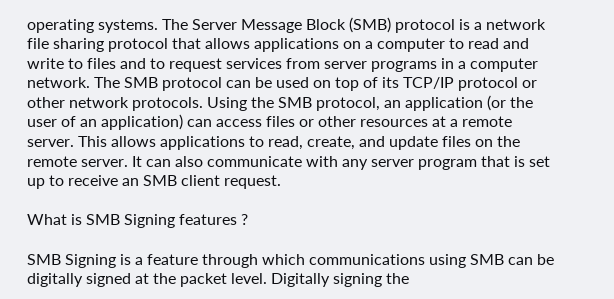operating systems. The Server Message Block (SMB) protocol is a network file sharing protocol that allows applications on a computer to read and write to files and to request services from server programs in a computer network. The SMB protocol can be used on top of its TCP/IP protocol or other network protocols. Using the SMB protocol, an application (or the user of an application) can access files or other resources at a remote server. This allows applications to read, create, and update files on the remote server. It can also communicate with any server program that is set up to receive an SMB client request.

What is SMB Signing features ?

SMB Signing is a feature through which communications using SMB can be digitally signed at the packet level. Digitally signing the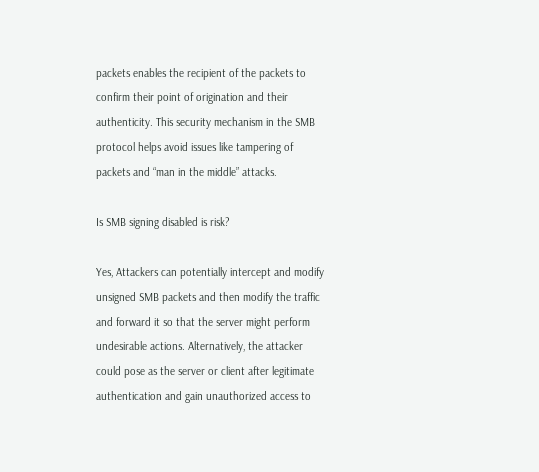packets enables the recipient of the packets to confirm their point of origination and their authenticity. This security mechanism in the SMB protocol helps avoid issues like tampering of packets and “man in the middle” attacks.

Is SMB signing disabled is risk?

Yes, Attackers can potentially intercept and modify unsigned SMB packets and then modify the traffic and forward it so that the server might perform undesirable actions. Alternatively, the attacker could pose as the server or client after legitimate authentication and gain unauthorized access to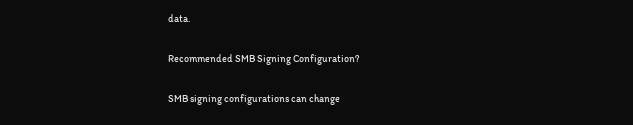data.

Recommended SMB Signing Configuration?

SMB signing configurations can change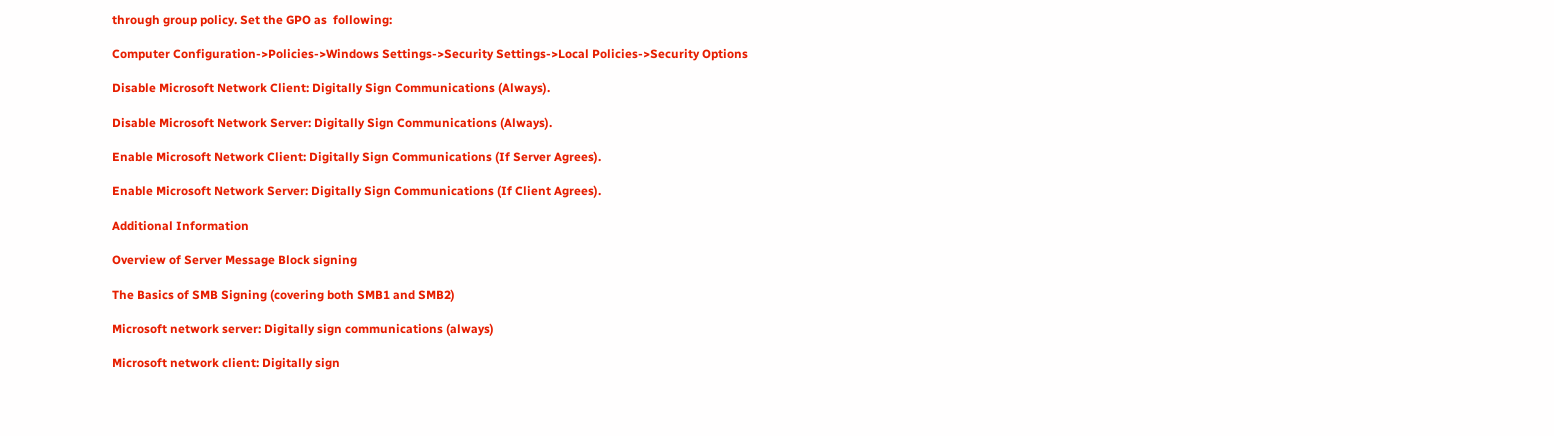through group policy. Set the GPO as  following:

Computer Configuration->Policies->Windows Settings->Security Settings->Local Policies->Security Options

Disable Microsoft Network Client: Digitally Sign Communications (Always).

Disable Microsoft Network Server: Digitally Sign Communications (Always).

Enable Microsoft Network Client: Digitally Sign Communications (If Server Agrees).

Enable Microsoft Network Server: Digitally Sign Communications (If Client Agrees).

Additional Information

Overview of Server Message Block signing

The Basics of SMB Signing (covering both SMB1 and SMB2)

Microsoft network server: Digitally sign communications (always)

Microsoft network client: Digitally sign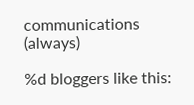communications (always)

%d bloggers like this: